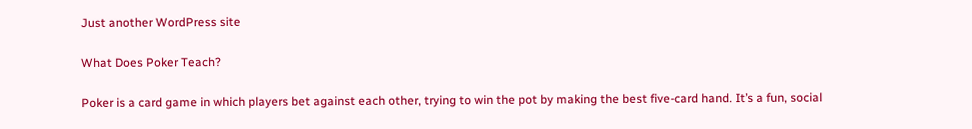Just another WordPress site

What Does Poker Teach?

Poker is a card game in which players bet against each other, trying to win the pot by making the best five-card hand. It’s a fun, social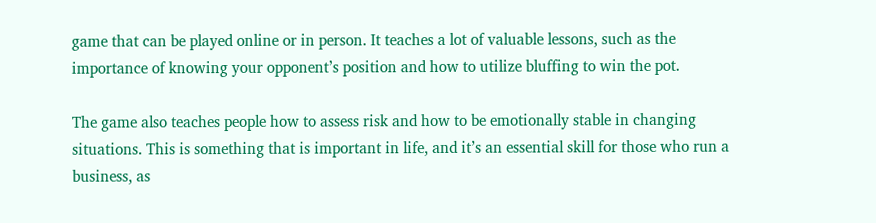game that can be played online or in person. It teaches a lot of valuable lessons, such as the importance of knowing your opponent’s position and how to utilize bluffing to win the pot.

The game also teaches people how to assess risk and how to be emotionally stable in changing situations. This is something that is important in life, and it’s an essential skill for those who run a business, as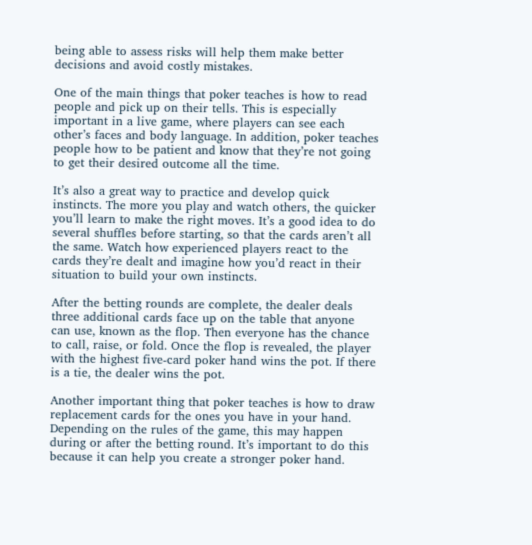being able to assess risks will help them make better decisions and avoid costly mistakes.

One of the main things that poker teaches is how to read people and pick up on their tells. This is especially important in a live game, where players can see each other’s faces and body language. In addition, poker teaches people how to be patient and know that they’re not going to get their desired outcome all the time.

It’s also a great way to practice and develop quick instincts. The more you play and watch others, the quicker you’ll learn to make the right moves. It’s a good idea to do several shuffles before starting, so that the cards aren’t all the same. Watch how experienced players react to the cards they’re dealt and imagine how you’d react in their situation to build your own instincts.

After the betting rounds are complete, the dealer deals three additional cards face up on the table that anyone can use, known as the flop. Then everyone has the chance to call, raise, or fold. Once the flop is revealed, the player with the highest five-card poker hand wins the pot. If there is a tie, the dealer wins the pot.

Another important thing that poker teaches is how to draw replacement cards for the ones you have in your hand. Depending on the rules of the game, this may happen during or after the betting round. It’s important to do this because it can help you create a stronger poker hand.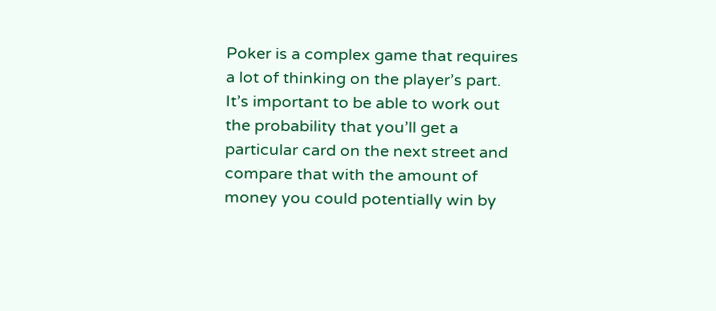Poker is a complex game that requires a lot of thinking on the player’s part. It’s important to be able to work out the probability that you’ll get a particular card on the next street and compare that with the amount of money you could potentially win by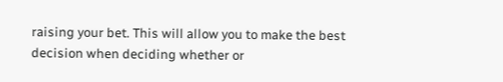raising your bet. This will allow you to make the best decision when deciding whether or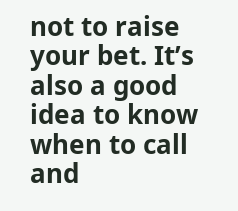not to raise your bet. It’s also a good idea to know when to call and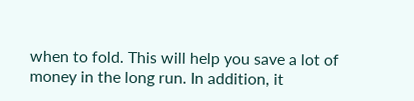when to fold. This will help you save a lot of money in the long run. In addition, it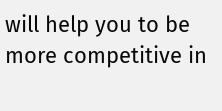will help you to be more competitive in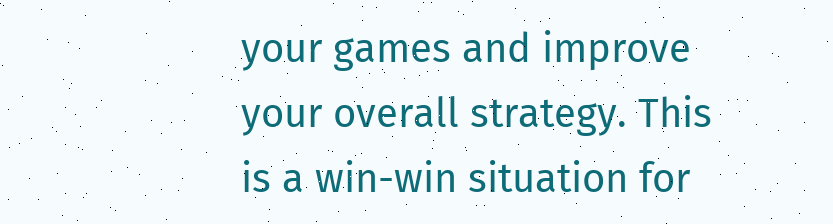your games and improve your overall strategy. This is a win-win situation for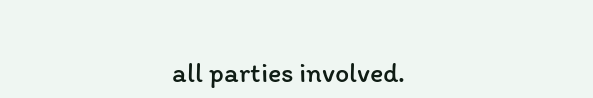all parties involved.